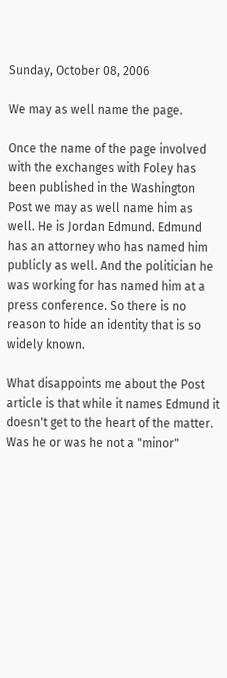Sunday, October 08, 2006

We may as well name the page.

Once the name of the page involved with the exchanges with Foley has been published in the Washington Post we may as well name him as well. He is Jordan Edmund. Edmund has an attorney who has named him publicly as well. And the politician he was working for has named him at a press conference. So there is no reason to hide an identity that is so widely known.

What disappoints me about the Post article is that while it names Edmund it doesn't get to the heart of the matter. Was he or was he not a "minor"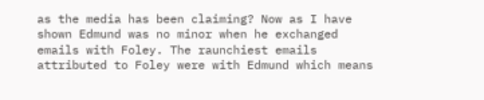as the media has been claiming? Now as I have shown Edmund was no minor when he exchanged emails with Foley. The raunchiest emails attributed to Foley were with Edmund which means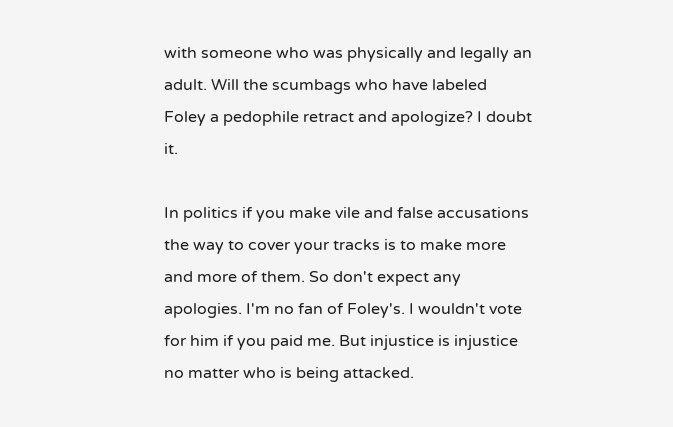with someone who was physically and legally an adult. Will the scumbags who have labeled Foley a pedophile retract and apologize? I doubt it.

In politics if you make vile and false accusations the way to cover your tracks is to make more and more of them. So don't expect any apologies. I'm no fan of Foley's. I wouldn't vote for him if you paid me. But injustice is injustice no matter who is being attacked.